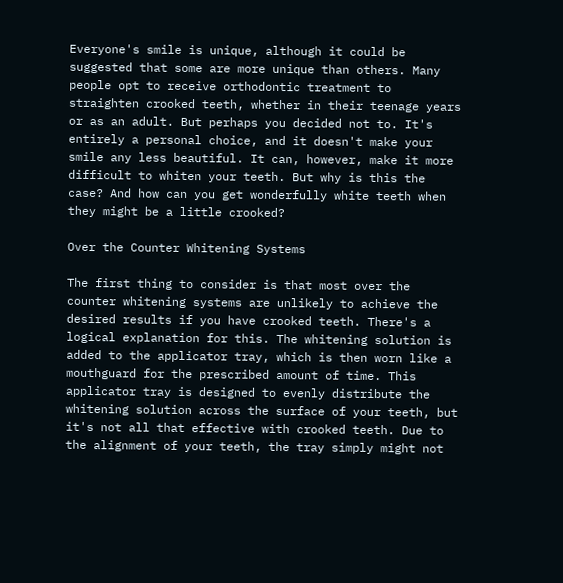Everyone's smile is unique, although it could be suggested that some are more unique than others. Many people opt to receive orthodontic treatment to straighten crooked teeth, whether in their teenage years or as an adult. But perhaps you decided not to. It's entirely a personal choice, and it doesn't make your smile any less beautiful. It can, however, make it more difficult to whiten your teeth. But why is this the case? And how can you get wonderfully white teeth when they might be a little crooked?

Over the Counter Whitening Systems

The first thing to consider is that most over the counter whitening systems are unlikely to achieve the desired results if you have crooked teeth. There's a logical explanation for this. The whitening solution is added to the applicator tray, which is then worn like a mouthguard for the prescribed amount of time. This applicator tray is designed to evenly distribute the whitening solution across the surface of your teeth, but it's not all that effective with crooked teeth. Due to the alignment of your teeth, the tray simply might not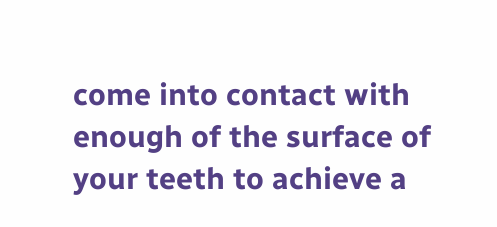come into contact with enough of the surface of your teeth to achieve a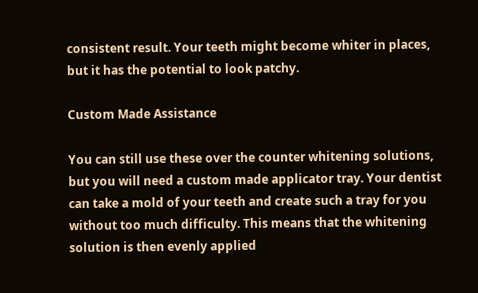consistent result. Your teeth might become whiter in places, but it has the potential to look patchy.

Custom Made Assistance

You can still use these over the counter whitening solutions, but you will need a custom made applicator tray. Your dentist can take a mold of your teeth and create such a tray for you without too much difficulty. This means that the whitening solution is then evenly applied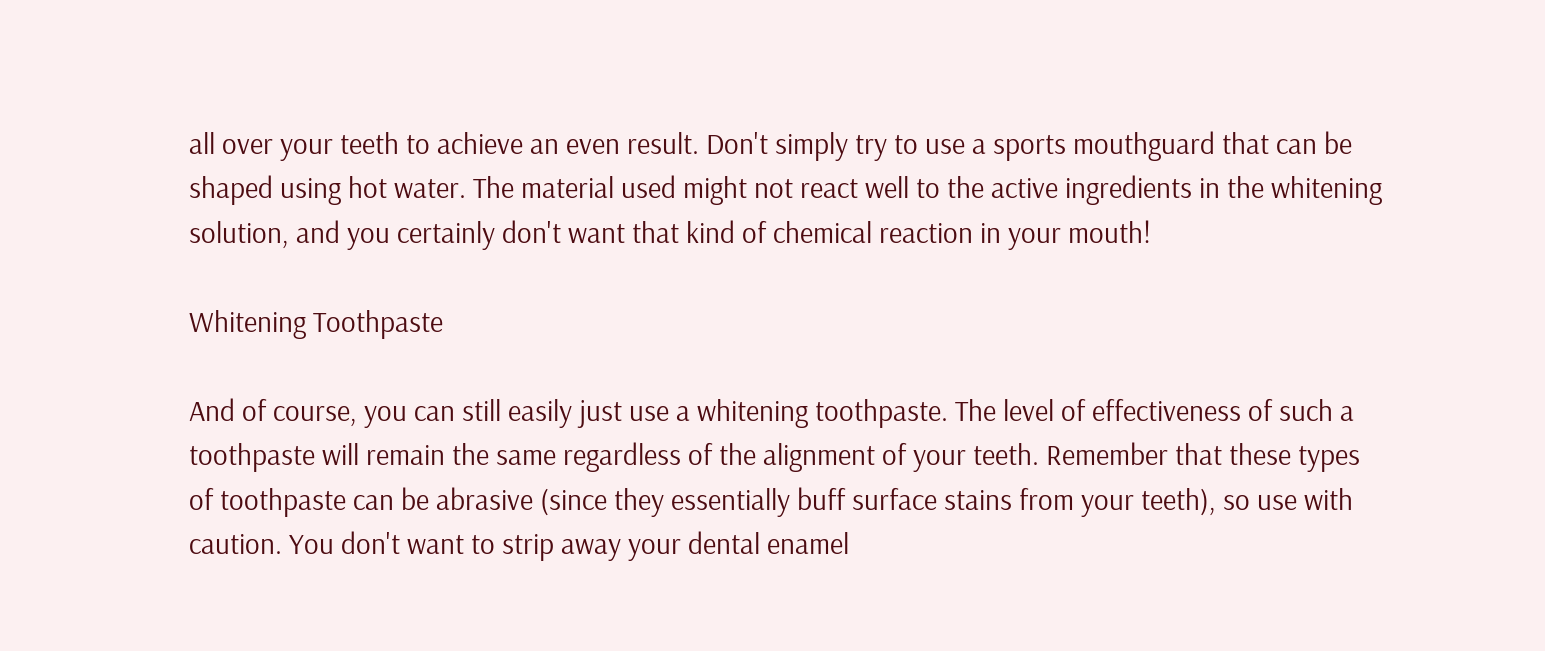all over your teeth to achieve an even result. Don't simply try to use a sports mouthguard that can be shaped using hot water. The material used might not react well to the active ingredients in the whitening solution, and you certainly don't want that kind of chemical reaction in your mouth!

Whitening Toothpaste

And of course, you can still easily just use a whitening toothpaste. The level of effectiveness of such a toothpaste will remain the same regardless of the alignment of your teeth. Remember that these types of toothpaste can be abrasive (since they essentially buff surface stains from your teeth), so use with caution. You don't want to strip away your dental enamel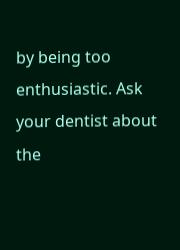by being too enthusiastic. Ask your dentist about the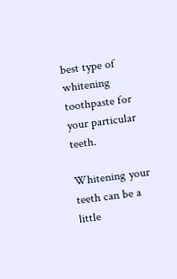best type of whitening toothpaste for your particular teeth.

Whitening your teeth can be a little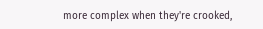more complex when they're crooked,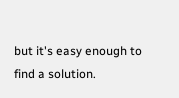but it's easy enough to find a solution.